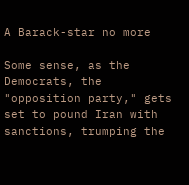A Barack-star no more

Some sense, as the Democrats, the "opposition party," gets set to pound Iran with sanctions, trumping the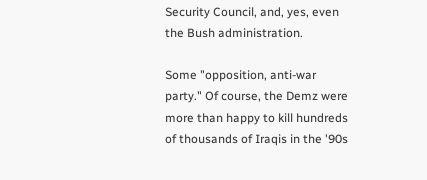Security Council, and, yes, even the Bush administration.

Some "opposition, anti-war party." Of course, the Demz were more than happy to kill hundreds of thousands of Iraqis in the '90s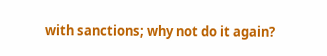with sanctions; why not do it again?